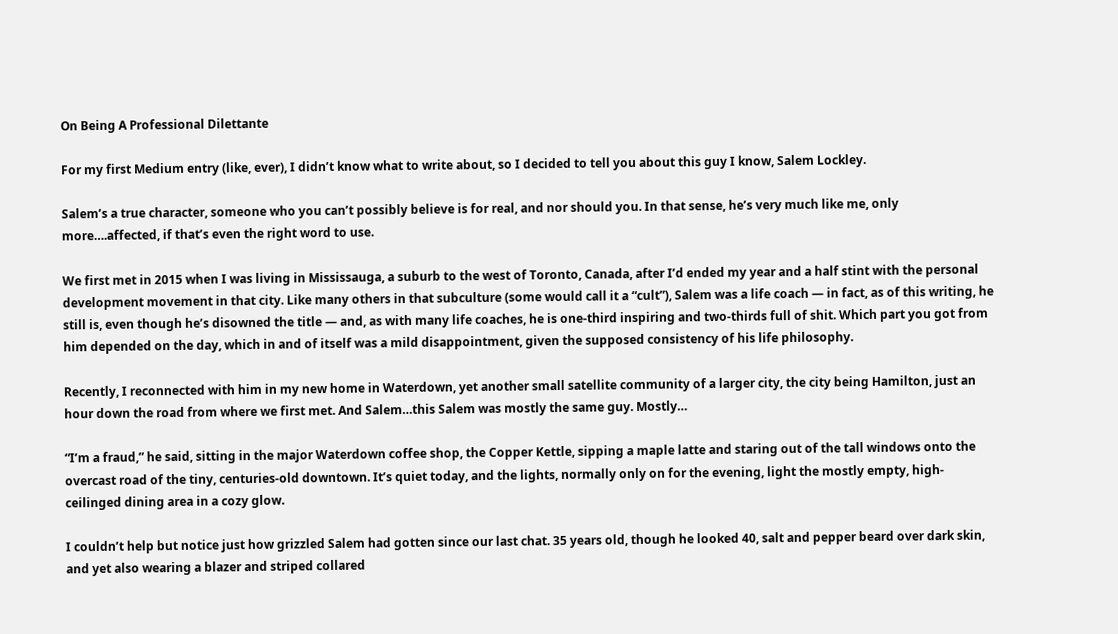On Being A Professional Dilettante

For my first Medium entry (like, ever), I didn’t know what to write about, so I decided to tell you about this guy I know, Salem Lockley.

Salem’s a true character, someone who you can’t possibly believe is for real, and nor should you. In that sense, he’s very much like me, only more….affected, if that’s even the right word to use.

We first met in 2015 when I was living in Mississauga, a suburb to the west of Toronto, Canada, after I’d ended my year and a half stint with the personal development movement in that city. Like many others in that subculture (some would call it a “cult”), Salem was a life coach — in fact, as of this writing, he still is, even though he’s disowned the title — and, as with many life coaches, he is one-third inspiring and two-thirds full of shit. Which part you got from him depended on the day, which in and of itself was a mild disappointment, given the supposed consistency of his life philosophy.

Recently, I reconnected with him in my new home in Waterdown, yet another small satellite community of a larger city, the city being Hamilton, just an hour down the road from where we first met. And Salem…this Salem was mostly the same guy. Mostly…

“I’m a fraud,” he said, sitting in the major Waterdown coffee shop, the Copper Kettle, sipping a maple latte and staring out of the tall windows onto the overcast road of the tiny, centuries-old downtown. It’s quiet today, and the lights, normally only on for the evening, light the mostly empty, high-ceilinged dining area in a cozy glow.

I couldn’t help but notice just how grizzled Salem had gotten since our last chat. 35 years old, though he looked 40, salt and pepper beard over dark skin, and yet also wearing a blazer and striped collared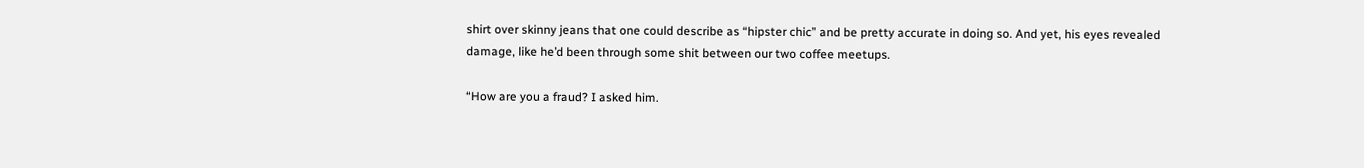shirt over skinny jeans that one could describe as “hipster chic” and be pretty accurate in doing so. And yet, his eyes revealed damage, like he’d been through some shit between our two coffee meetups.

“How are you a fraud? I asked him.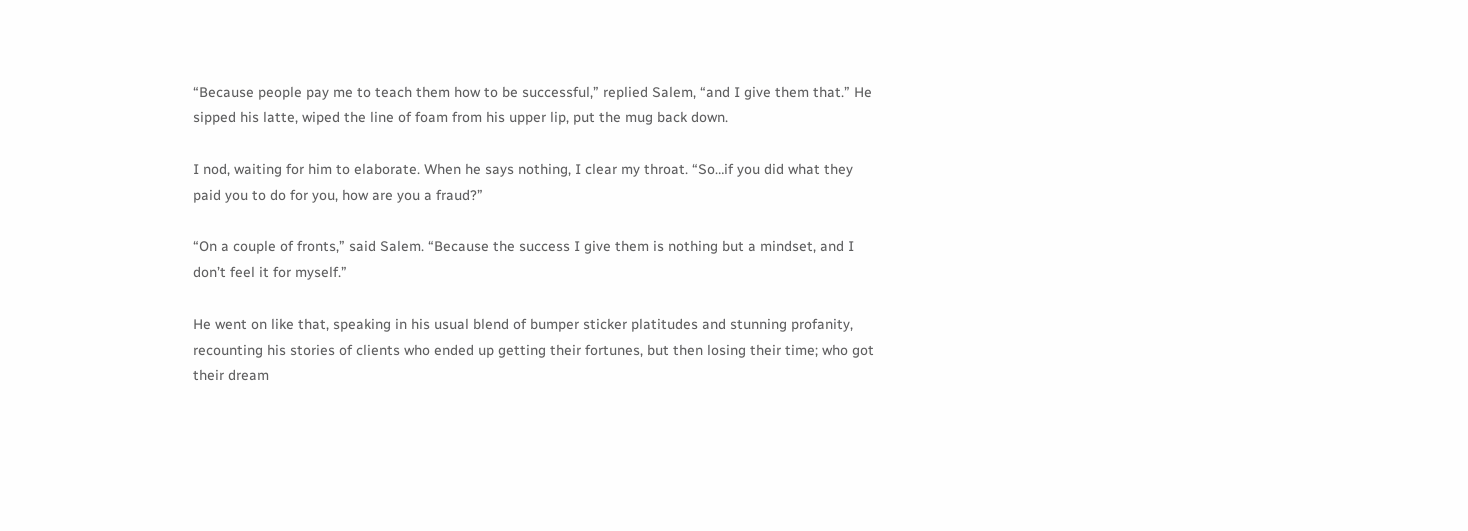“Because people pay me to teach them how to be successful,” replied Salem, “and I give them that.” He sipped his latte, wiped the line of foam from his upper lip, put the mug back down.

I nod, waiting for him to elaborate. When he says nothing, I clear my throat. “So…if you did what they paid you to do for you, how are you a fraud?”

“On a couple of fronts,” said Salem. “Because the success I give them is nothing but a mindset, and I don’t feel it for myself.”

He went on like that, speaking in his usual blend of bumper sticker platitudes and stunning profanity, recounting his stories of clients who ended up getting their fortunes, but then losing their time; who got their dream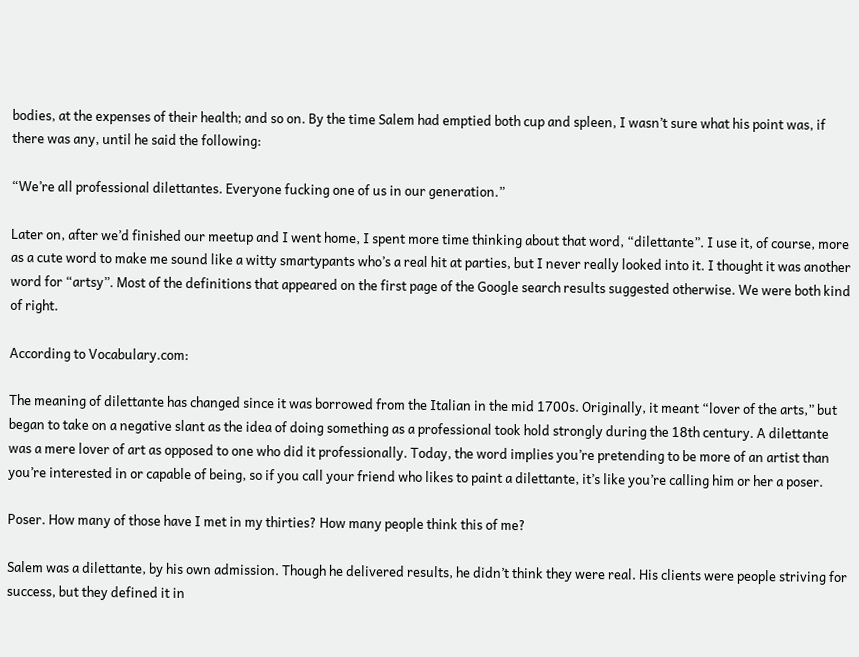bodies, at the expenses of their health; and so on. By the time Salem had emptied both cup and spleen, I wasn’t sure what his point was, if there was any, until he said the following:

“We’re all professional dilettantes. Everyone fucking one of us in our generation.”

Later on, after we’d finished our meetup and I went home, I spent more time thinking about that word, “dilettante”. I use it, of course, more as a cute word to make me sound like a witty smartypants who’s a real hit at parties, but I never really looked into it. I thought it was another word for “artsy”. Most of the definitions that appeared on the first page of the Google search results suggested otherwise. We were both kind of right.

According to Vocabulary.com:

The meaning of dilettante has changed since it was borrowed from the Italian in the mid 1700s. Originally, it meant “lover of the arts,” but began to take on a negative slant as the idea of doing something as a professional took hold strongly during the 18th century. A dilettante was a mere lover of art as opposed to one who did it professionally. Today, the word implies you’re pretending to be more of an artist than you’re interested in or capable of being, so if you call your friend who likes to paint a dilettante, it’s like you’re calling him or her a poser.

Poser. How many of those have I met in my thirties? How many people think this of me?

Salem was a dilettante, by his own admission. Though he delivered results, he didn’t think they were real. His clients were people striving for success, but they defined it in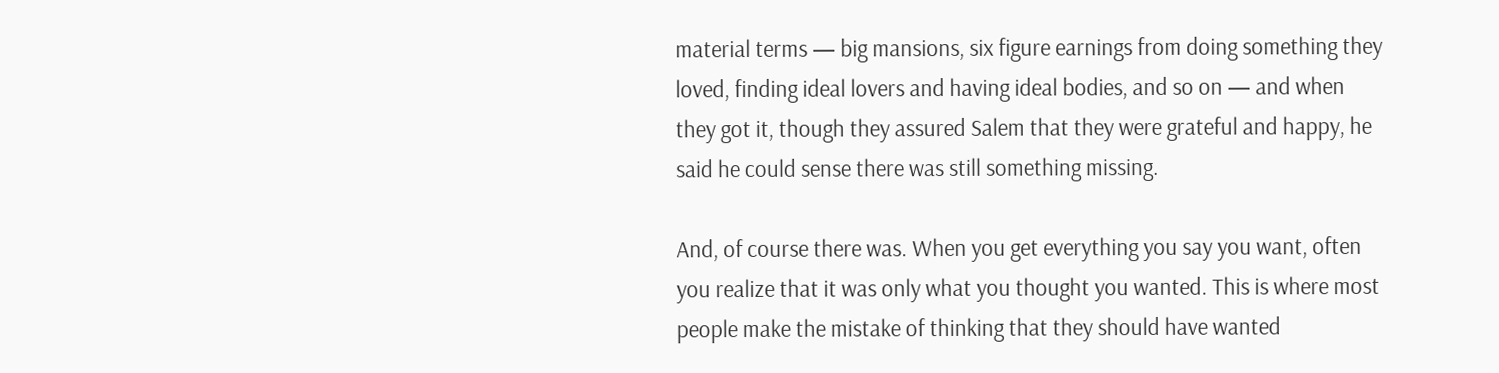material terms — big mansions, six figure earnings from doing something they loved, finding ideal lovers and having ideal bodies, and so on — and when they got it, though they assured Salem that they were grateful and happy, he said he could sense there was still something missing.

And, of course there was. When you get everything you say you want, often you realize that it was only what you thought you wanted. This is where most people make the mistake of thinking that they should have wanted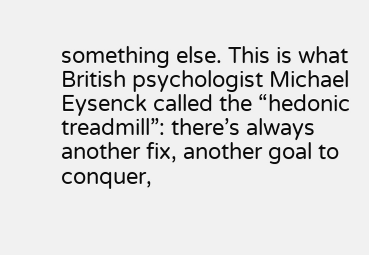something else. This is what British psychologist Michael Eysenck called the “hedonic treadmill”: there’s always another fix, another goal to conquer,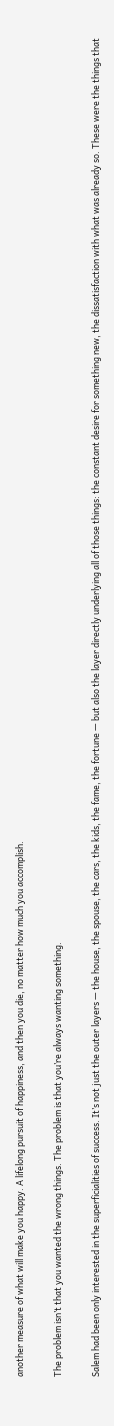another measure of what will make you happy. A lifelong pursuit of happiness, and then you die, no matter how much you accomplish.

The problem isn’t that you wanted the wrong things. The problem is that you’re always wanting something.

Salem had been only interested in the superficialities of success. It’s not just the outer layers — the house, the spouse, the cars, the kids, the fame, the fortune — but also the layer directly underlying all of those things: the constant desire for something new, the dissatisfaction with what was already so. These were the things that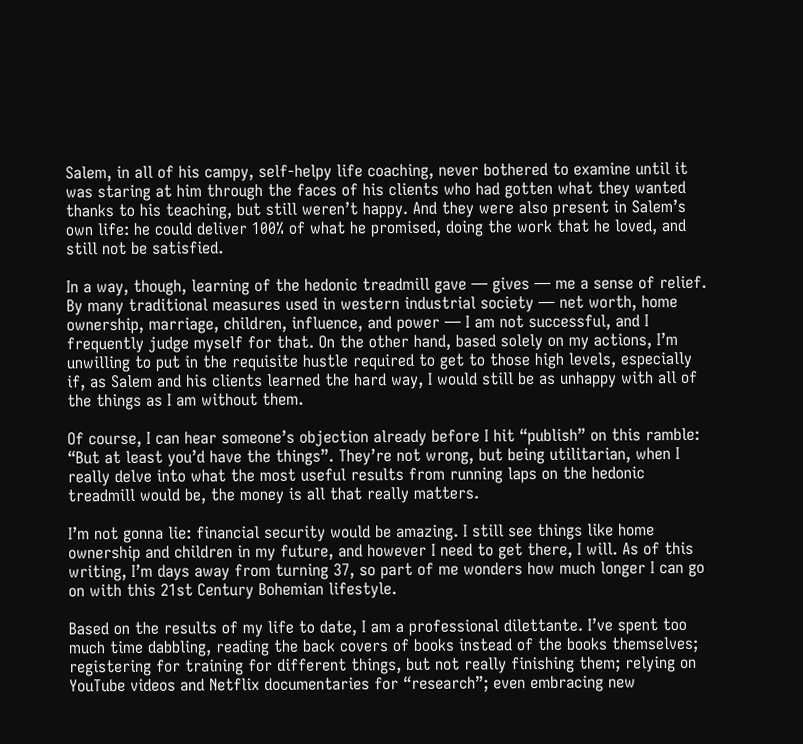Salem, in all of his campy, self-helpy life coaching, never bothered to examine until it was staring at him through the faces of his clients who had gotten what they wanted thanks to his teaching, but still weren’t happy. And they were also present in Salem’s own life: he could deliver 100% of what he promised, doing the work that he loved, and still not be satisfied.

In a way, though, learning of the hedonic treadmill gave — gives — me a sense of relief. By many traditional measures used in western industrial society — net worth, home ownership, marriage, children, influence, and power — I am not successful, and I frequently judge myself for that. On the other hand, based solely on my actions, I’m unwilling to put in the requisite hustle required to get to those high levels, especially if, as Salem and his clients learned the hard way, I would still be as unhappy with all of the things as I am without them.

Of course, I can hear someone’s objection already before I hit “publish” on this ramble: “But at least you’d have the things”. They’re not wrong, but being utilitarian, when I really delve into what the most useful results from running laps on the hedonic treadmill would be, the money is all that really matters.

I’m not gonna lie: financial security would be amazing. I still see things like home ownership and children in my future, and however I need to get there, I will. As of this writing, I’m days away from turning 37, so part of me wonders how much longer I can go on with this 21st Century Bohemian lifestyle.

Based on the results of my life to date, I am a professional dilettante. I’ve spent too much time dabbling, reading the back covers of books instead of the books themselves; registering for training for different things, but not really finishing them; relying on YouTube videos and Netflix documentaries for “research”; even embracing new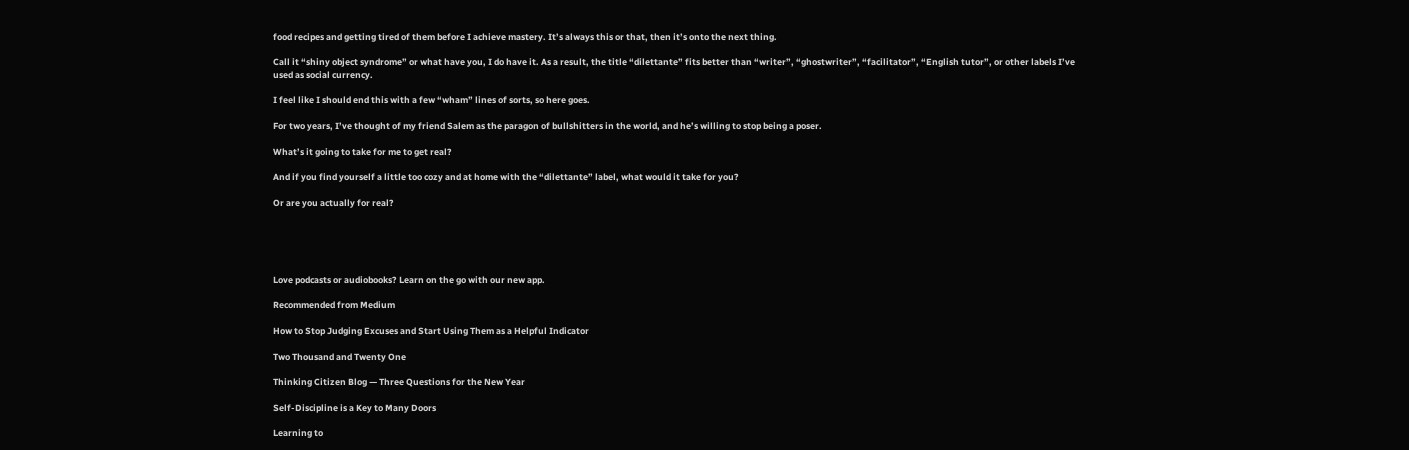food recipes and getting tired of them before I achieve mastery. It’s always this or that, then it’s onto the next thing.

Call it “shiny object syndrome” or what have you, I do have it. As a result, the title “dilettante” fits better than “writer”, “ghostwriter”, “facilitator”, “English tutor”, or other labels I’ve used as social currency.

I feel like I should end this with a few “wham” lines of sorts, so here goes.

For two years, I’ve thought of my friend Salem as the paragon of bullshitters in the world, and he’s willing to stop being a poser.

What’s it going to take for me to get real?

And if you find yourself a little too cozy and at home with the “dilettante” label, what would it take for you?

Or are you actually for real?





Love podcasts or audiobooks? Learn on the go with our new app.

Recommended from Medium

How to Stop Judging Excuses and Start Using Them as a Helpful Indicator

Two Thousand and Twenty One

Thinking Citizen Blog — Three Questions for the New Year

Self-Discipline is a Key to Many Doors

Learning to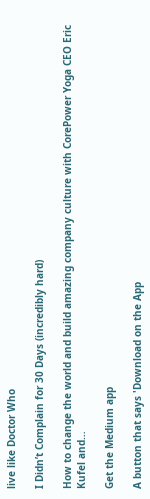live like Doctor Who

I Didn’t Complain for 30 Days (incredibly hard)

How to change the world and build amazing company culture with CorePower Yoga CEO Eric Kufel and…

Get the Medium app

A button that says 'Download on the App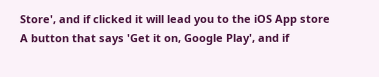Store', and if clicked it will lead you to the iOS App store
A button that says 'Get it on, Google Play', and if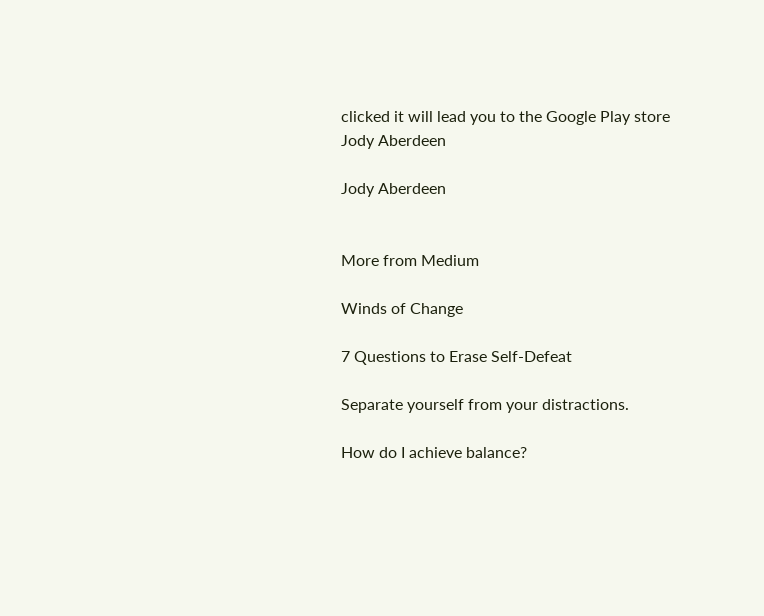clicked it will lead you to the Google Play store
Jody Aberdeen

Jody Aberdeen


More from Medium

Winds of Change

7 Questions to Erase Self-Defeat

Separate yourself from your distractions.

How do I achieve balance?